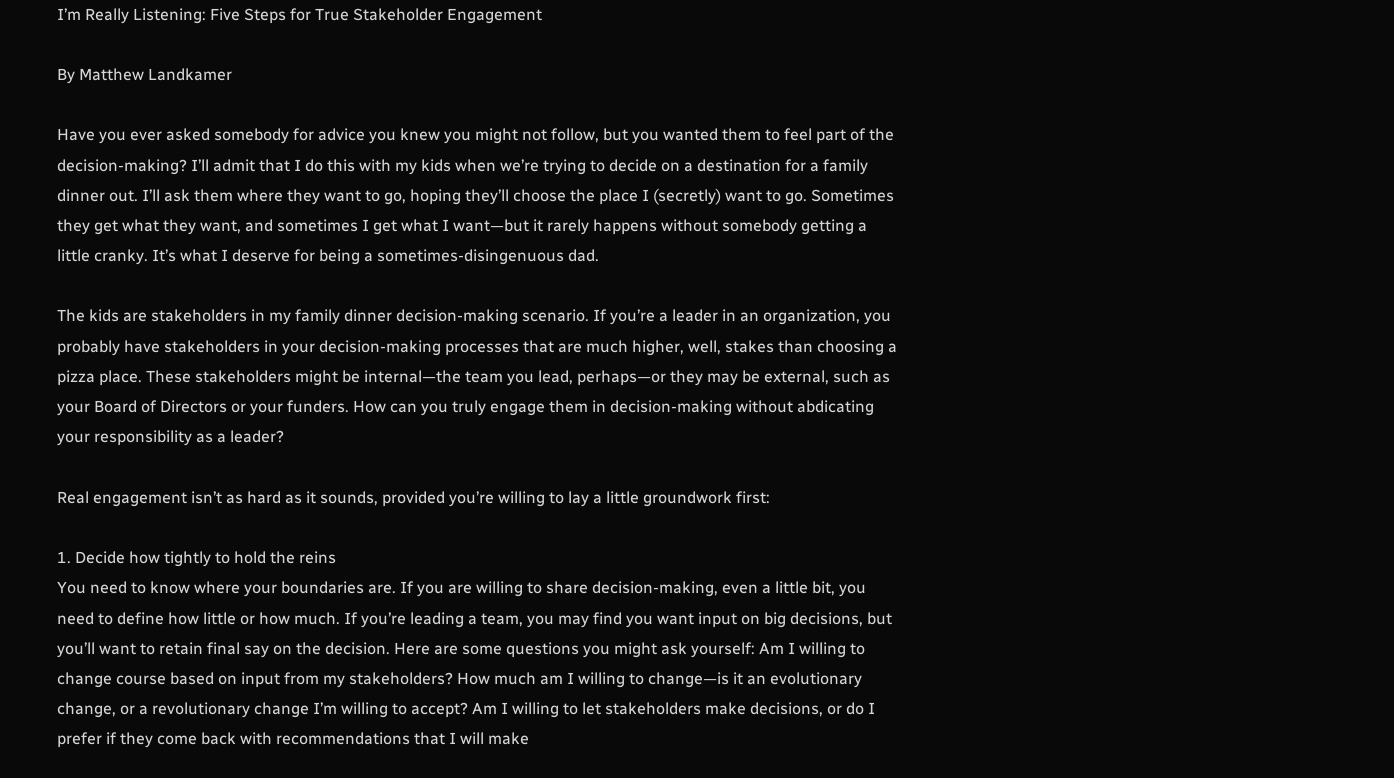I’m Really Listening: Five Steps for True Stakeholder Engagement

By Matthew Landkamer

Have you ever asked somebody for advice you knew you might not follow, but you wanted them to feel part of the decision-making? I’ll admit that I do this with my kids when we’re trying to decide on a destination for a family dinner out. I’ll ask them where they want to go, hoping they’ll choose the place I (secretly) want to go. Sometimes they get what they want, and sometimes I get what I want—but it rarely happens without somebody getting a little cranky. It’s what I deserve for being a sometimes-disingenuous dad.

The kids are stakeholders in my family dinner decision-making scenario. If you’re a leader in an organization, you probably have stakeholders in your decision-making processes that are much higher, well, stakes than choosing a pizza place. These stakeholders might be internal—the team you lead, perhaps—or they may be external, such as your Board of Directors or your funders. How can you truly engage them in decision-making without abdicating your responsibility as a leader?

Real engagement isn’t as hard as it sounds, provided you’re willing to lay a little groundwork first:

1. Decide how tightly to hold the reins
You need to know where your boundaries are. If you are willing to share decision-making, even a little bit, you need to define how little or how much. If you’re leading a team, you may find you want input on big decisions, but you’ll want to retain final say on the decision. Here are some questions you might ask yourself: Am I willing to change course based on input from my stakeholders? How much am I willing to change—is it an evolutionary change, or a revolutionary change I’m willing to accept? Am I willing to let stakeholders make decisions, or do I prefer if they come back with recommendations that I will make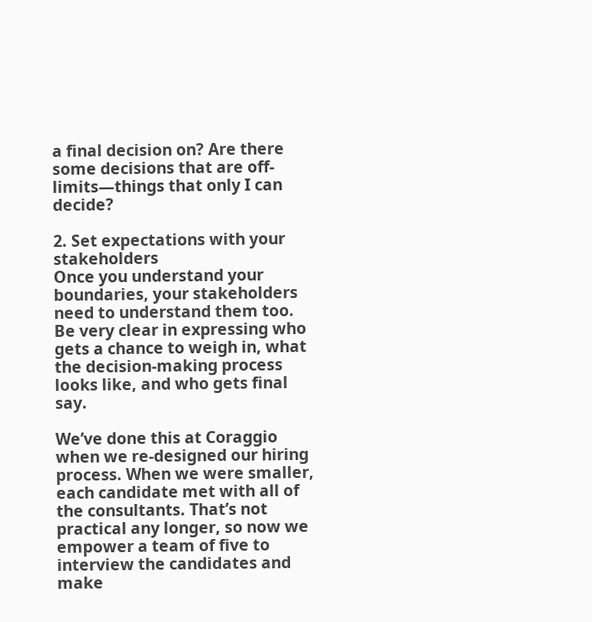a final decision on? Are there some decisions that are off-limits—things that only I can decide?

2. Set expectations with your stakeholders
Once you understand your boundaries, your stakeholders need to understand them too. Be very clear in expressing who gets a chance to weigh in, what the decision-making process looks like, and who gets final say.

We’ve done this at Coraggio when we re-designed our hiring process. When we were smaller, each candidate met with all of the consultants. That’s not practical any longer, so now we empower a team of five to interview the candidates and make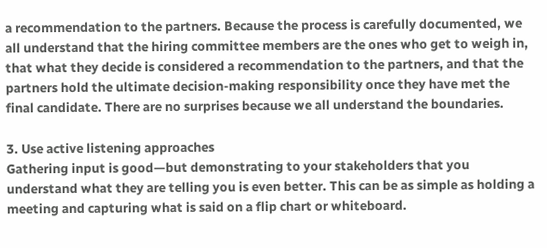a recommendation to the partners. Because the process is carefully documented, we all understand that the hiring committee members are the ones who get to weigh in, that what they decide is considered a recommendation to the partners, and that the partners hold the ultimate decision-making responsibility once they have met the final candidate. There are no surprises because we all understand the boundaries.

3. Use active listening approaches
Gathering input is good—but demonstrating to your stakeholders that you understand what they are telling you is even better. This can be as simple as holding a meeting and capturing what is said on a flip chart or whiteboard.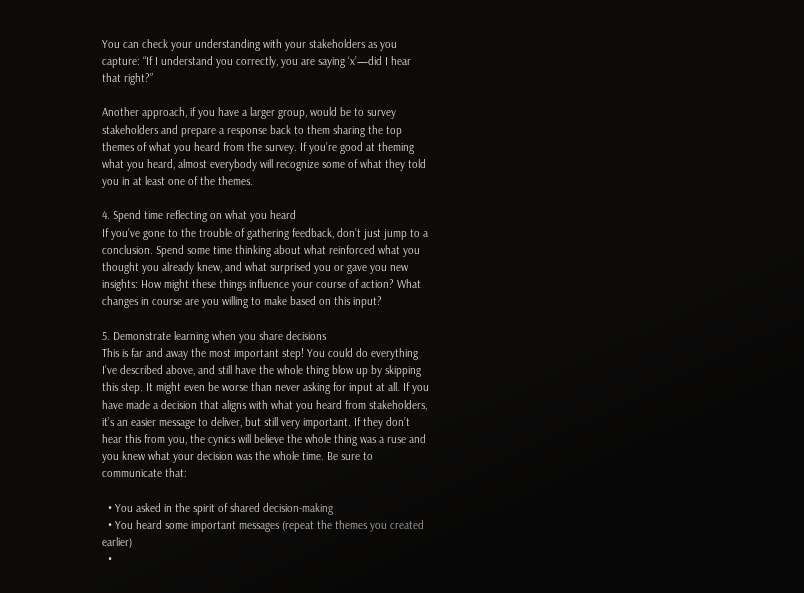You can check your understanding with your stakeholders as you capture: “If I understand you correctly, you are saying ‘x’—did I hear that right?”

Another approach, if you have a larger group, would be to survey stakeholders and prepare a response back to them sharing the top themes of what you heard from the survey. If you’re good at theming what you heard, almost everybody will recognize some of what they told you in at least one of the themes.

4. Spend time reflecting on what you heard
If you’ve gone to the trouble of gathering feedback, don’t just jump to a conclusion. Spend some time thinking about what reinforced what you thought you already knew, and what surprised you or gave you new insights: How might these things influence your course of action? What changes in course are you willing to make based on this input?

5. Demonstrate learning when you share decisions
This is far and away the most important step! You could do everything I’ve described above, and still have the whole thing blow up by skipping this step. It might even be worse than never asking for input at all. If you have made a decision that aligns with what you heard from stakeholders, it’s an easier message to deliver, but still very important. If they don’t hear this from you, the cynics will believe the whole thing was a ruse and you knew what your decision was the whole time. Be sure to communicate that:

  • You asked in the spirit of shared decision-making
  • You heard some important messages (repeat the themes you created earlier)
  •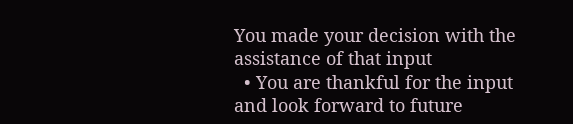You made your decision with the assistance of that input
  • You are thankful for the input and look forward to future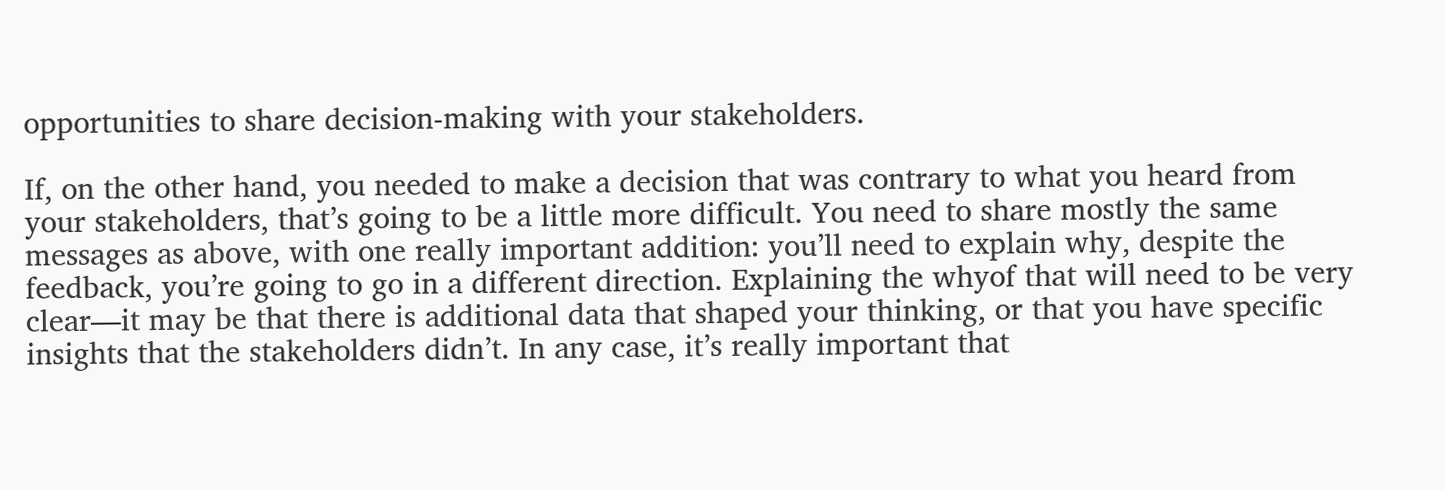opportunities to share decision-making with your stakeholders.

If, on the other hand, you needed to make a decision that was contrary to what you heard from your stakeholders, that’s going to be a little more difficult. You need to share mostly the same messages as above, with one really important addition: you’ll need to explain why, despite the feedback, you’re going to go in a different direction. Explaining the whyof that will need to be very clear—it may be that there is additional data that shaped your thinking, or that you have specific insights that the stakeholders didn’t. In any case, it’s really important that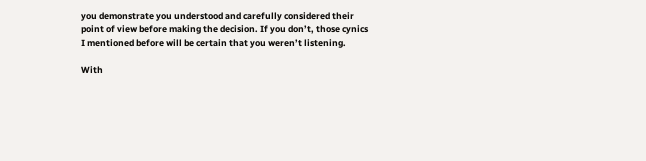you demonstrate you understood and carefully considered their point of view before making the decision. If you don’t, those cynics I mentioned before will be certain that you weren’t listening.

With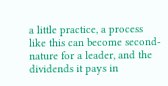a little practice, a process like this can become second-nature for a leader, and the dividends it pays in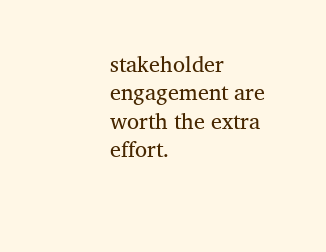stakeholder engagement are worth the extra effort.